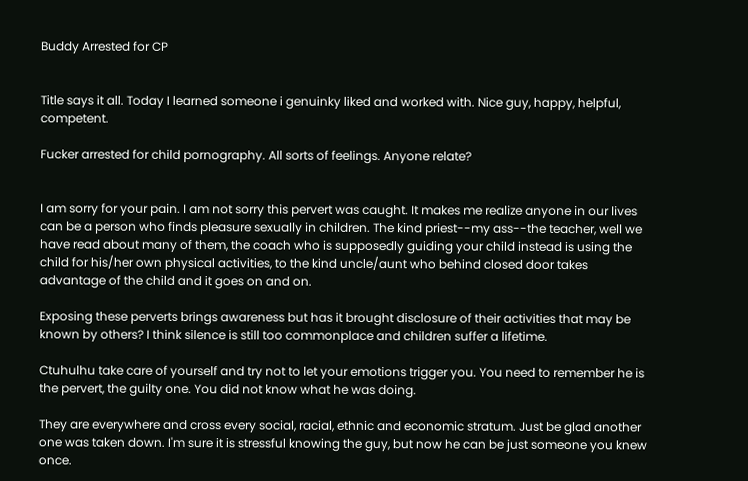Buddy Arrested for CP


Title says it all. Today I learned someone i genuinky liked and worked with. Nice guy, happy, helpful, competent.

Fucker arrested for child pornography. All sorts of feelings. Anyone relate?


I am sorry for your pain. I am not sorry this pervert was caught. It makes me realize anyone in our lives can be a person who finds pleasure sexually in children. The kind priest--my ass--the teacher, well we have read about many of them, the coach who is supposedly guiding your child instead is using the child for his/her own physical activities, to the kind uncle/aunt who behind closed door takes advantage of the child and it goes on and on.

Exposing these perverts brings awareness but has it brought disclosure of their activities that may be known by others? I think silence is still too commonplace and children suffer a lifetime.

Ctuhulhu take care of yourself and try not to let your emotions trigger you. You need to remember he is the pervert, the guilty one. You did not know what he was doing.

They are everywhere and cross every social, racial, ethnic and economic stratum. Just be glad another one was taken down. I'm sure it is stressful knowing the guy, but now he can be just someone you knew once.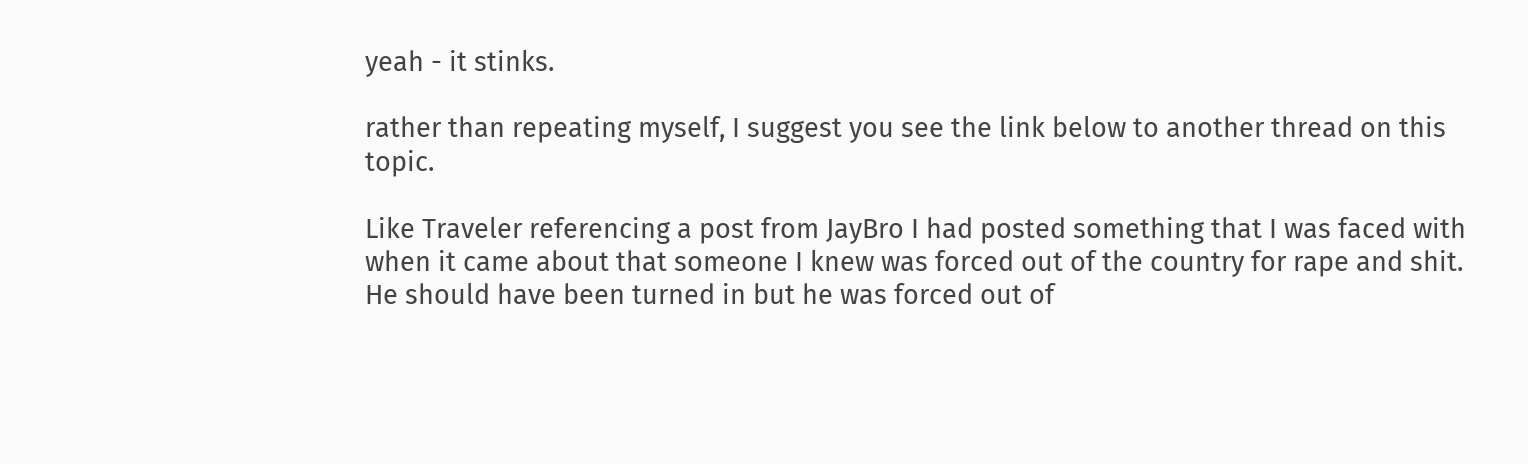yeah - it stinks.

rather than repeating myself, I suggest you see the link below to another thread on this topic.

Like Traveler referencing a post from JayBro I had posted something that I was faced with when it came about that someone I knew was forced out of the country for rape and shit. He should have been turned in but he was forced out of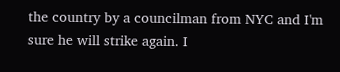the country by a councilman from NYC and I'm sure he will strike again. I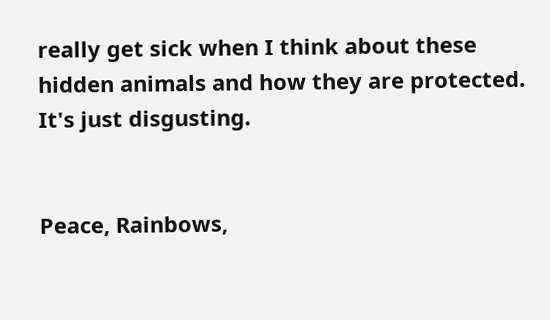really get sick when I think about these hidden animals and how they are protected. It's just disgusting.


Peace, Rainbows,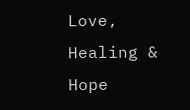Love, Healing & Hope